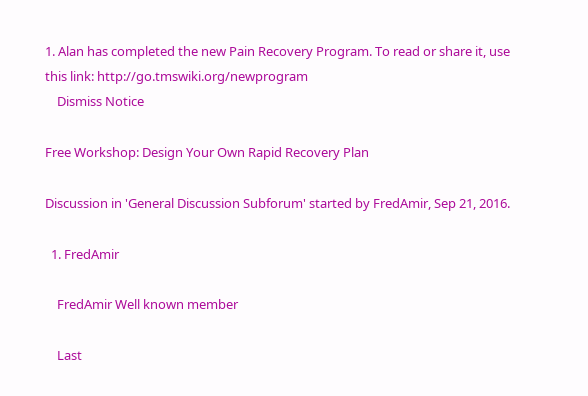1. Alan has completed the new Pain Recovery Program. To read or share it, use this link: http://go.tmswiki.org/newprogram
    Dismiss Notice

Free Workshop: Design Your Own Rapid Recovery Plan

Discussion in 'General Discussion Subforum' started by FredAmir, Sep 21, 2016.

  1. FredAmir

    FredAmir Well known member

    Last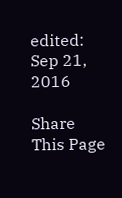edited: Sep 21, 2016

Share This Page